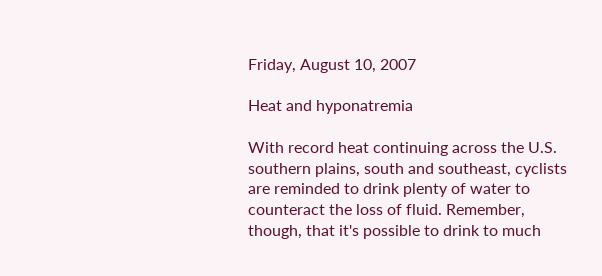Friday, August 10, 2007

Heat and hyponatremia

With record heat continuing across the U.S. southern plains, south and southeast, cyclists are reminded to drink plenty of water to counteract the loss of fluid. Remember, though, that it's possible to drink to much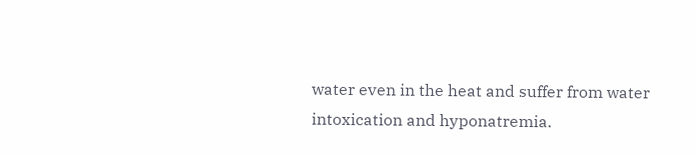water even in the heat and suffer from water intoxication and hyponatremia.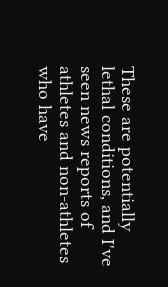These are potentially lethal conditions, and I've seen news reports of athletes and non-athletes who have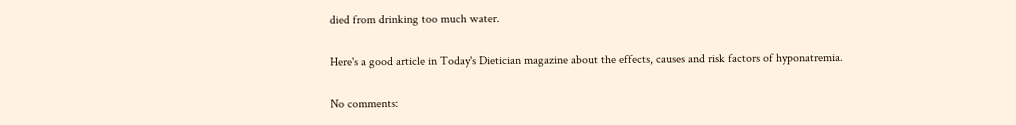died from drinking too much water.

Here's a good article in Today's Dietician magazine about the effects, causes and risk factors of hyponatremia.

No comments: